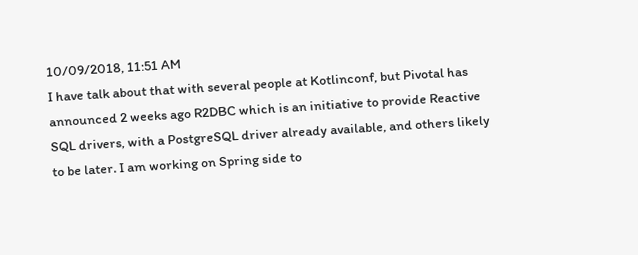10/09/2018, 11:51 AM
I have talk about that with several people at Kotlinconf, but Pivotal has announced 2 weeks ago R2DBC which is an initiative to provide Reactive SQL drivers, with a PostgreSQL driver already available, and others likely to be later. I am working on Spring side to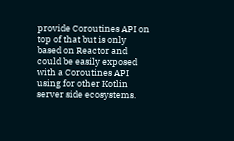provide Coroutines API on top of that but is only based on Reactor and could be easily exposed with a Coroutines API using for other Kotlin server side ecosystems.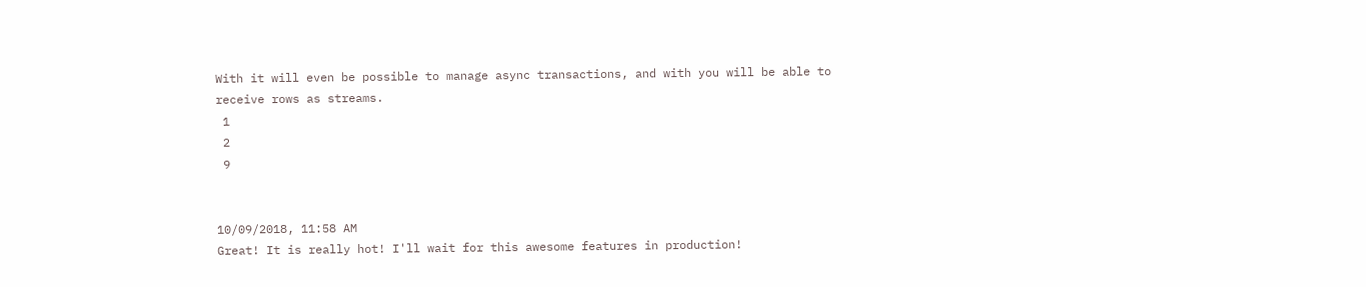With it will even be possible to manage async transactions, and with you will be able to receive rows as streams.
 1
 2
 9


10/09/2018, 11:58 AM
Great! It is really hot! I'll wait for this awesome features in production!